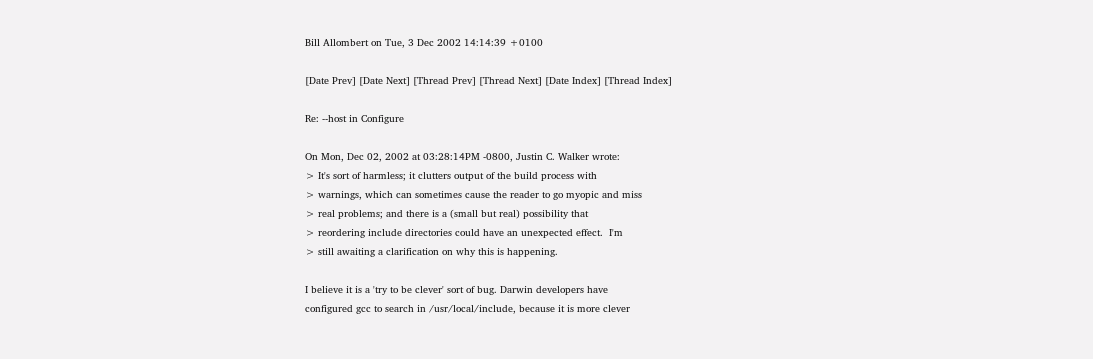Bill Allombert on Tue, 3 Dec 2002 14:14:39 +0100

[Date Prev] [Date Next] [Thread Prev] [Thread Next] [Date Index] [Thread Index]

Re: --host in Configure

On Mon, Dec 02, 2002 at 03:28:14PM -0800, Justin C. Walker wrote:
> It's sort of harmless; it clutters output of the build process with
> warnings, which can sometimes cause the reader to go myopic and miss
> real problems; and there is a (small but real) possibility that
> reordering include directories could have an unexpected effect.  I'm
> still awaiting a clarification on why this is happening.

I believe it is a 'try to be clever' sort of bug. Darwin developers have
configured gcc to search in /usr/local/include, because it is more clever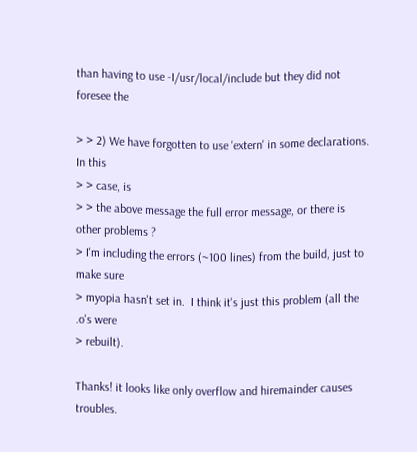than having to use -I/usr/local/include but they did not foresee the

> > 2) We have forgotten to use 'extern' in some declarations. In this
> > case, is
> > the above message the full error message, or there is other problems ?
> I'm including the errors (~100 lines) from the build, just to make sure
> myopia hasn't set in.  I think it's just this problem (all the .o's were
> rebuilt).

Thanks! it looks like only overflow and hiremainder causes troubles.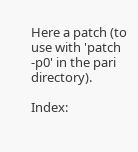Here a patch (to use with 'patch -p0' in the pari directory).

Index: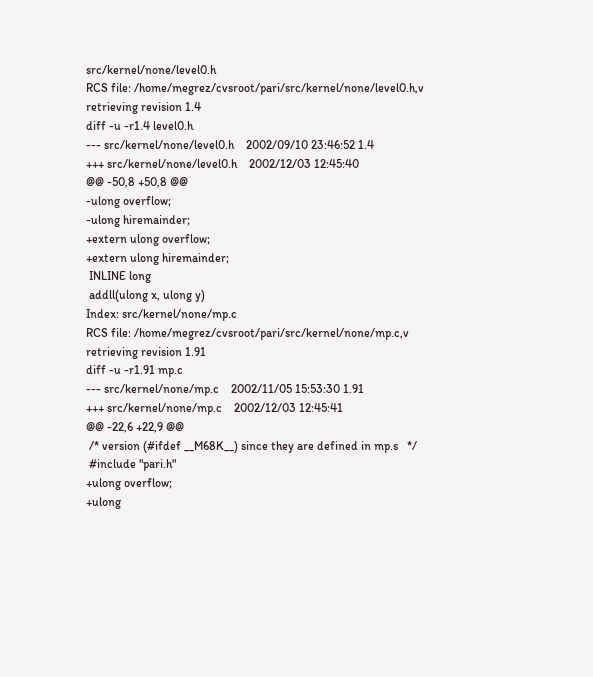src/kernel/none/level0.h
RCS file: /home/megrez/cvsroot/pari/src/kernel/none/level0.h,v
retrieving revision 1.4
diff -u -r1.4 level0.h
--- src/kernel/none/level0.h    2002/09/10 23:46:52 1.4
+++ src/kernel/none/level0.h    2002/12/03 12:45:40
@@ -50,8 +50,8 @@
-ulong overflow;
-ulong hiremainder;
+extern ulong overflow;
+extern ulong hiremainder;
 INLINE long
 addll(ulong x, ulong y)
Index: src/kernel/none/mp.c
RCS file: /home/megrez/cvsroot/pari/src/kernel/none/mp.c,v
retrieving revision 1.91
diff -u -r1.91 mp.c
--- src/kernel/none/mp.c    2002/11/05 15:53:30 1.91
+++ src/kernel/none/mp.c    2002/12/03 12:45:41
@@ -22,6 +22,9 @@
 /* version (#ifdef __M68K__) since they are defined in mp.s   */
 #include "pari.h"
+ulong overflow;
+ulong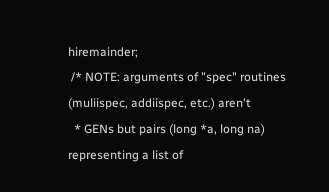hiremainder;
 /* NOTE: arguments of "spec" routines (muliispec, addiispec, etc.) aren't
  * GENs but pairs (long *a, long na) representing a list of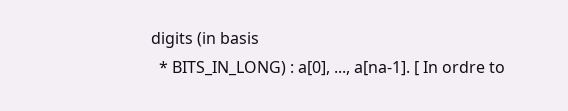digits (in basis
  * BITS_IN_LONG) : a[0], ..., a[na-1]. [ In ordre to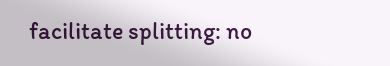facilitate splitting: no